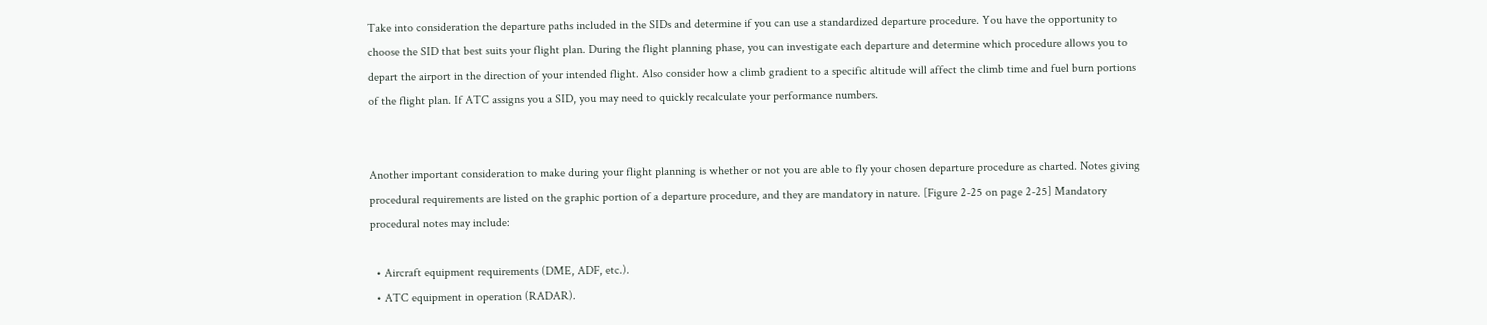Take into consideration the departure paths included in the SIDs and determine if you can use a standardized departure procedure. You have the opportunity to choose the SID that best suits your flight plan. During the flight planning phase, you can investigate each departure and determine which procedure allows you to depart the airport in the direction of your intended flight. Also consider how a climb gradient to a specific altitude will affect the climb time and fuel burn portions of the flight plan. If ATC assigns you a SID, you may need to quickly recalculate your performance numbers.


Another important consideration to make during your flight planning is whether or not you are able to fly your chosen departure procedure as charted. Notes giving procedural requirements are listed on the graphic portion of a departure procedure, and they are mandatory in nature. [Figure 2-25 on page 2-25] Mandatory procedural notes may include:

  • Aircraft equipment requirements (DME, ADF, etc.).
  • ATC equipment in operation (RADAR).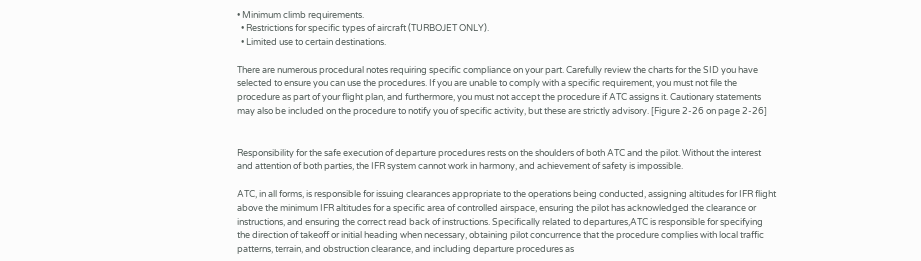• Minimum climb requirements.
  • Restrictions for specific types of aircraft (TURBOJET ONLY).
  • Limited use to certain destinations.

There are numerous procedural notes requiring specific compliance on your part. Carefully review the charts for the SID you have selected to ensure you can use the procedures. If you are unable to comply with a specific requirement, you must not file the procedure as part of your flight plan, and furthermore, you must not accept the procedure if ATC assigns it. Cautionary statements may also be included on the procedure to notify you of specific activity, but these are strictly advisory. [Figure 2-26 on page 2-26]


Responsibility for the safe execution of departure procedures rests on the shoulders of both ATC and the pilot. Without the interest and attention of both parties, the IFR system cannot work in harmony, and achievement of safety is impossible.

ATC, in all forms, is responsible for issuing clearances appropriate to the operations being conducted, assigning altitudes for IFR flight above the minimum IFR altitudes for a specific area of controlled airspace, ensuring the pilot has acknowledged the clearance or instructions, and ensuring the correct read back of instructions. Specifically related to departures,ATC is responsible for specifying the direction of takeoff or initial heading when necessary, obtaining pilot concurrence that the procedure complies with local traffic patterns, terrain, and obstruction clearance, and including departure procedures as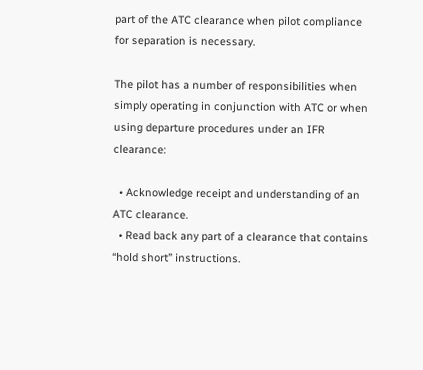part of the ATC clearance when pilot compliance for separation is necessary.

The pilot has a number of responsibilities when simply operating in conjunction with ATC or when using departure procedures under an IFR clearance:

  • Acknowledge receipt and understanding of an ATC clearance.
  • Read back any part of a clearance that contains “hold short” instructions.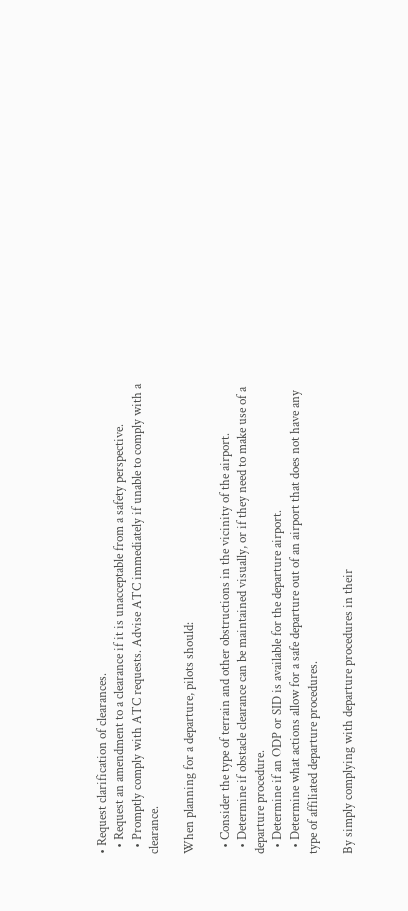• Request clarification of clearances.
  • Request an amendment to a clearance if it is unacceptable from a safety perspective.
  • Promptly comply with ATC requests. Advise ATC immediately if unable to comply with a clearance.

When planning for a departure, pilots should:

  • Consider the type of terrain and other obstructions in the vicinity of the airport.
  • Determine if obstacle clearance can be maintained visually, or if they need to make use of a departure procedure.
  • Determine if an ODP or SID is available for the departure airport.
  • Determine what actions allow for a safe departure out of an airport that does not have any type of affiliated departure procedures.

By simply complying with departure procedures in their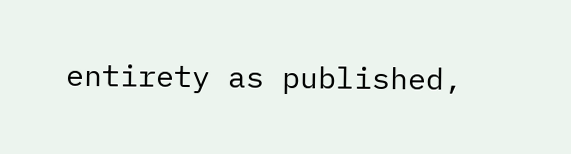entirety as published,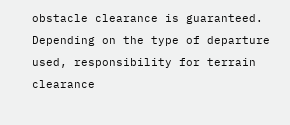obstacle clearance is guaranteed. Depending on the type of departure used, responsibility for terrain clearance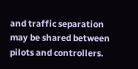and traffic separation may be shared between pilots and controllers.